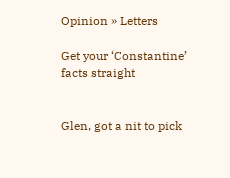Opinion » Letters

Get your ‘Constantine’ facts straight


Glen, got a nit to pick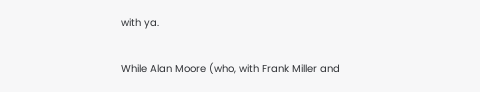with ya.

While Alan Moore (who, with Frank Miller and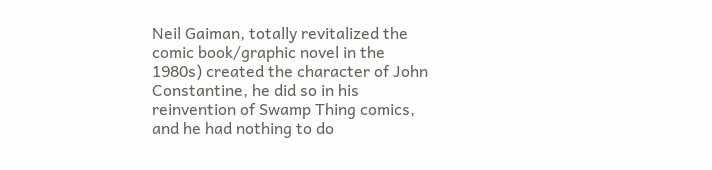Neil Gaiman, totally revitalized the comic book/graphic novel in the 1980s) created the character of John Constantine, he did so in his reinvention of Swamp Thing comics, and he had nothing to do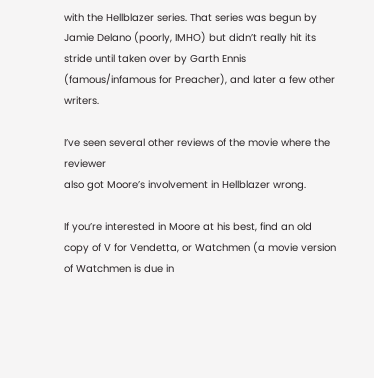with the Hellblazer series. That series was begun by Jamie Delano (poorly, IMHO) but didn’t really hit its stride until taken over by Garth Ennis (famous/infamous for Preacher), and later a few other writers.

I’ve seen several other reviews of the movie where the reviewer
also got Moore’s involvement in Hellblazer wrong.

If you’re interested in Moore at his best, find an old copy of V for Vendetta, or Watchmen (a movie version of Watchmen is due in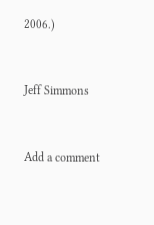2006.)


Jeff Simmons


Add a comment